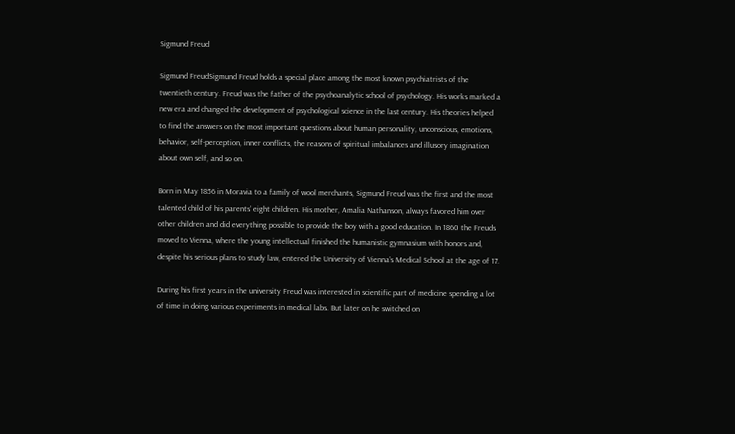Sigmund Freud

Sigmund FreudSigmund Freud holds a special place among the most known psychiatrists of the twentieth century. Freud was the father of the psychoanalytic school of psychology. His works marked a new era and changed the development of psychological science in the last century. His theories helped to find the answers on the most important questions about human personality, unconscious, emotions, behavior, self-perception, inner conflicts, the reasons of spiritual imbalances and illusory imagination about own self, and so on.

Born in May 1856 in Moravia to a family of wool merchants, Sigmund Freud was the first and the most talented child of his parents’ eight children. His mother, Amalia Nathanson, always favored him over other children and did everything possible to provide the boy with a good education. In 1860 the Freuds moved to Vienna, where the young intellectual finished the humanistic gymnasium with honors and, despite his serious plans to study law, entered the University of Vienna’s Medical School at the age of 17.

During his first years in the university Freud was interested in scientific part of medicine spending a lot of time in doing various experiments in medical labs. But later on he switched on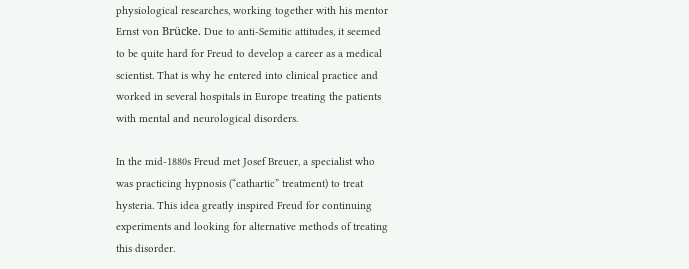physiological researches, working together with his mentor Ernst von Brücke. Due to anti-Semitic attitudes, it seemed to be quite hard for Freud to develop a career as a medical scientist. That is why he entered into clinical practice and worked in several hospitals in Europe treating the patients with mental and neurological disorders.

In the mid-1880s Freud met Josef Breuer, a specialist who was practicing hypnosis (“cathartic” treatment) to treat hysteria. This idea greatly inspired Freud for continuing experiments and looking for alternative methods of treating this disorder.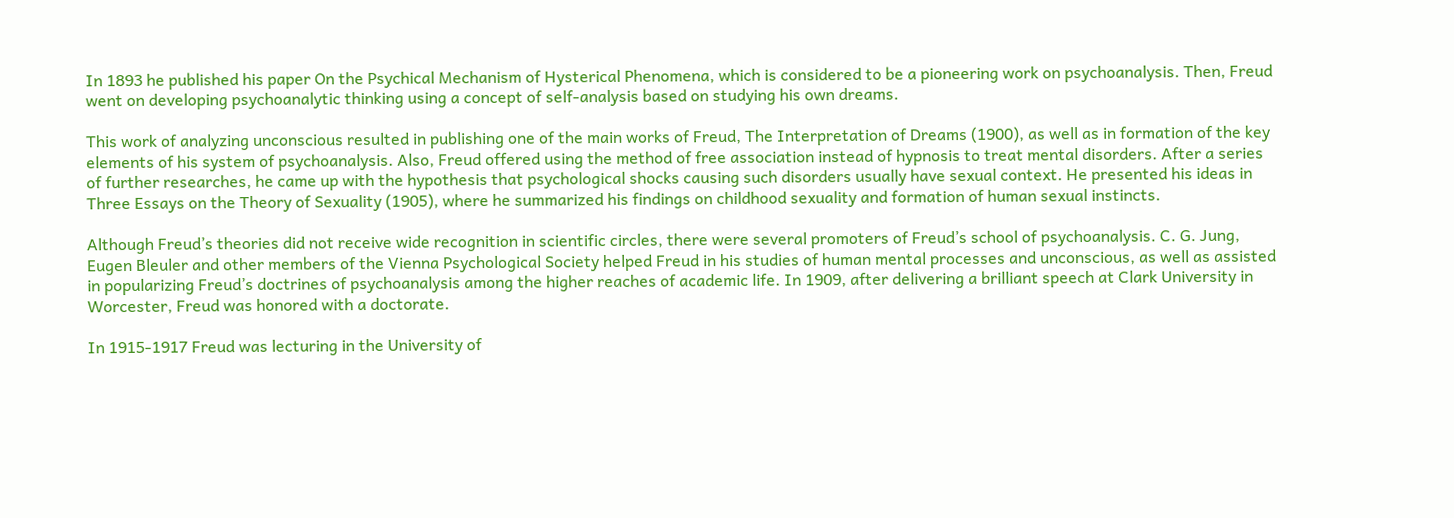In 1893 he published his paper On the Psychical Mechanism of Hysterical Phenomena, which is considered to be a pioneering work on psychoanalysis. Then, Freud went on developing psychoanalytic thinking using a concept of self-analysis based on studying his own dreams.

This work of analyzing unconscious resulted in publishing one of the main works of Freud, The Interpretation of Dreams (1900), as well as in formation of the key elements of his system of psychoanalysis. Also, Freud offered using the method of free association instead of hypnosis to treat mental disorders. After a series of further researches, he came up with the hypothesis that psychological shocks causing such disorders usually have sexual context. He presented his ideas in Three Essays on the Theory of Sexuality (1905), where he summarized his findings on childhood sexuality and formation of human sexual instincts.

Although Freud’s theories did not receive wide recognition in scientific circles, there were several promoters of Freud’s school of psychoanalysis. C. G. Jung, Eugen Bleuler and other members of the Vienna Psychological Society helped Freud in his studies of human mental processes and unconscious, as well as assisted in popularizing Freud’s doctrines of psychoanalysis among the higher reaches of academic life. In 1909, after delivering a brilliant speech at Clark University in Worcester, Freud was honored with a doctorate.

In 1915-1917 Freud was lecturing in the University of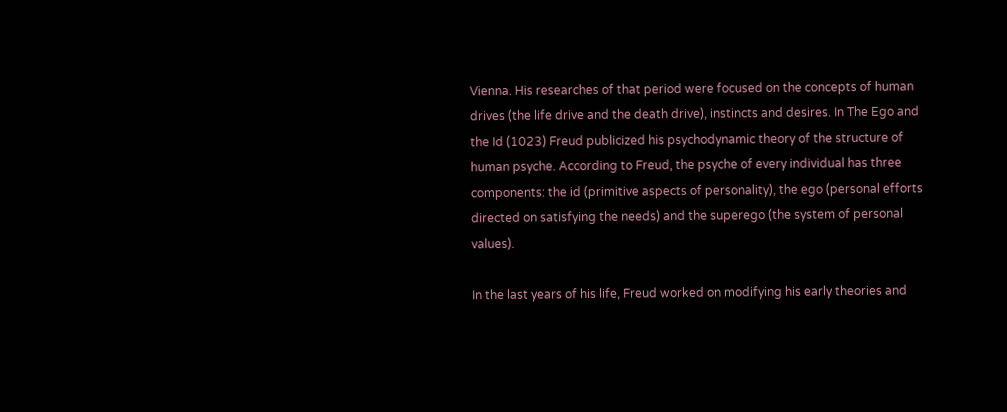Vienna. His researches of that period were focused on the concepts of human drives (the life drive and the death drive), instincts and desires. In The Ego and the Id (1023) Freud publicized his psychodynamic theory of the structure of human psyche. According to Freud, the psyche of every individual has three components: the id (primitive aspects of personality), the ego (personal efforts directed on satisfying the needs) and the superego (the system of personal values).

In the last years of his life, Freud worked on modifying his early theories and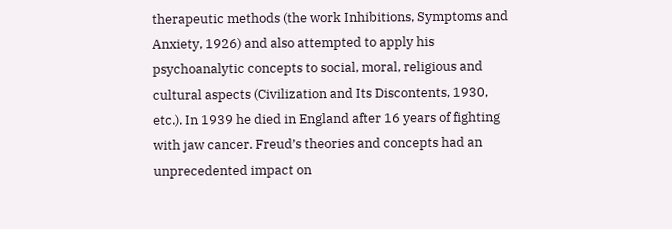therapeutic methods (the work Inhibitions, Symptoms and Anxiety, 1926) and also attempted to apply his psychoanalytic concepts to social, moral, religious and cultural aspects (Civilization and Its Discontents, 1930, etc.). In 1939 he died in England after 16 years of fighting with jaw cancer. Freud’s theories and concepts had an unprecedented impact on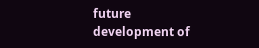future development of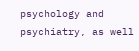psychology and psychiatry, as well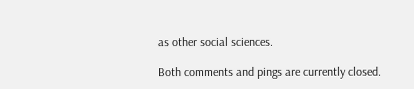as other social sciences.

Both comments and pings are currently closed.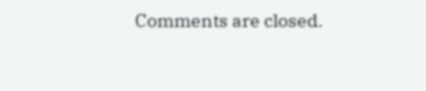Comments are closed.